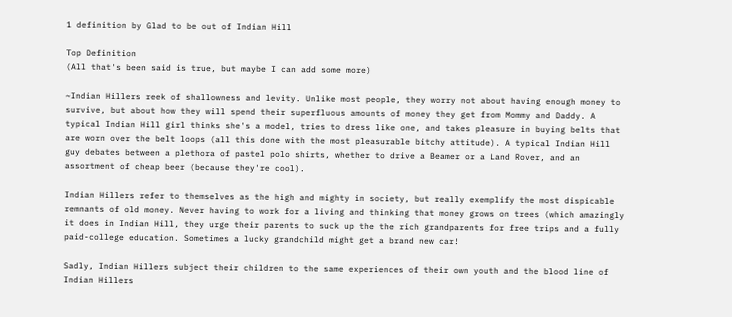1 definition by Glad to be out of Indian Hill

Top Definition
(All that's been said is true, but maybe I can add some more)

~Indian Hillers reek of shallowness and levity. Unlike most people, they worry not about having enough money to survive, but about how they will spend their superfluous amounts of money they get from Mommy and Daddy. A typical Indian Hill girl thinks she's a model, tries to dress like one, and takes pleasure in buying belts that are worn over the belt loops (all this done with the most pleasurable bitchy attitude). A typical Indian Hill guy debates between a plethora of pastel polo shirts, whether to drive a Beamer or a Land Rover, and an assortment of cheap beer (because they're cool).

Indian Hillers refer to themselves as the high and mighty in society, but really exemplify the most dispicable remnants of old money. Never having to work for a living and thinking that money grows on trees (which amazingly it does in Indian Hill, they urge their parents to suck up the the rich grandparents for free trips and a fully paid-college education. Sometimes a lucky grandchild might get a brand new car!

Sadly, Indian Hillers subject their children to the same experiences of their own youth and the blood line of Indian Hillers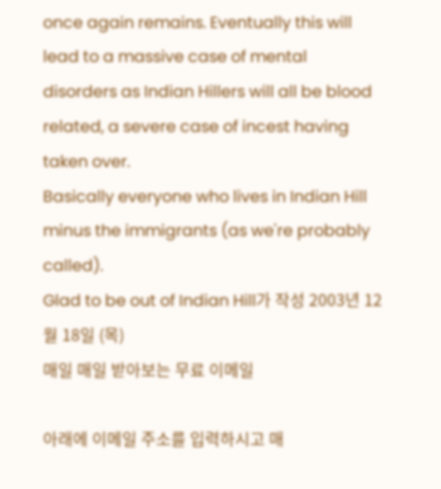once again remains. Eventually this will lead to a massive case of mental disorders as Indian Hillers will all be blood related, a severe case of incest having taken over.
Basically everyone who lives in Indian Hill minus the immigrants (as we're probably called).
Glad to be out of Indian Hill가 작성 2003년 12월 18일 (목)
매일 매일 받아보는 무료 이메일

아래에 이메일 주소를 입력하시고 매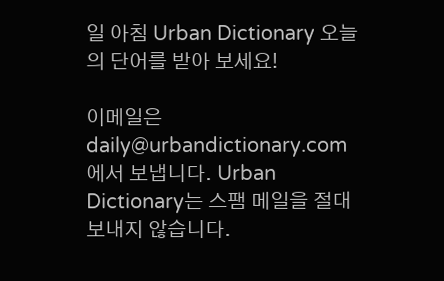일 아침 Urban Dictionary 오늘의 단어를 받아 보세요!

이메일은 daily@urbandictionary.com에서 보냅니다. Urban Dictionary는 스팸 메일을 절대 보내지 않습니다.